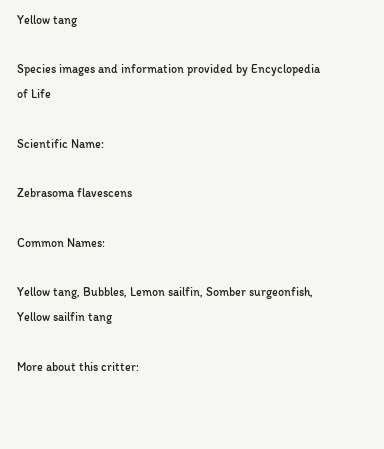Yellow tang

Species images and information provided by Encyclopedia of Life

Scientific Name:

Zebrasoma flavescens

Common Names:

Yellow tang, Bubbles, Lemon sailfin, Somber surgeonfish, Yellow sailfin tang

More about this critter: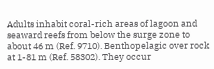Adults inhabit coral-rich areas of lagoon and seaward reefs from below the surge zone to about 46 m (Ref. 9710). Benthopelagic over rock at 1-81 m (Ref. 58302). They occur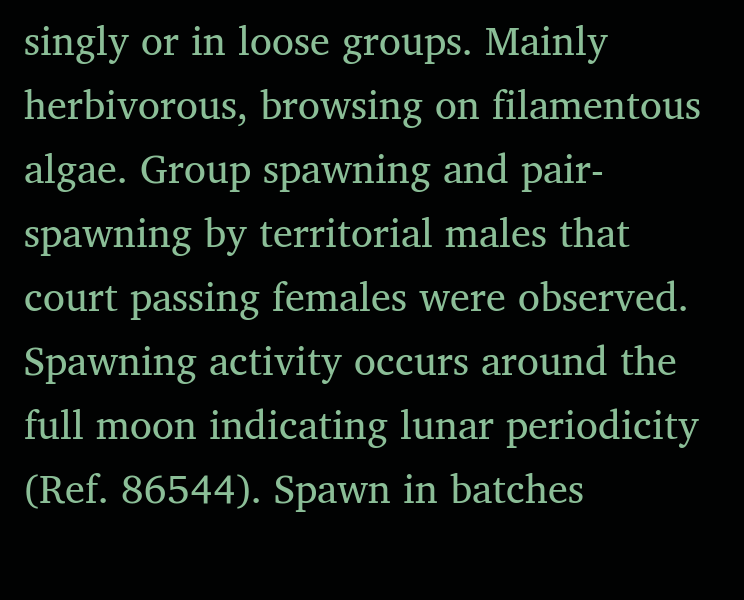singly or in loose groups. Mainly herbivorous, browsing on filamentous algae. Group spawning and pair-spawning by territorial males that court passing females were observed. Spawning activity occurs around the full moon indicating lunar periodicity (Ref. 86544). Spawn in batches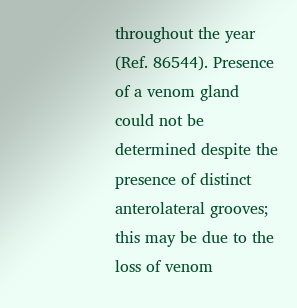throughout the year (Ref. 86544). Presence of a venom gland could not be determined despite the presence of distinct anterolateral grooves; this may be due to the loss of venom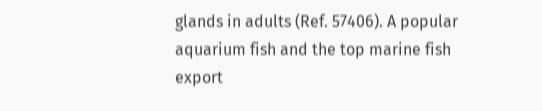glands in adults (Ref. 57406). A popular aquarium fish and the top marine fish export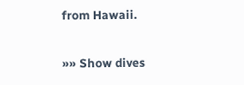from Hawaii.

»» Show dives